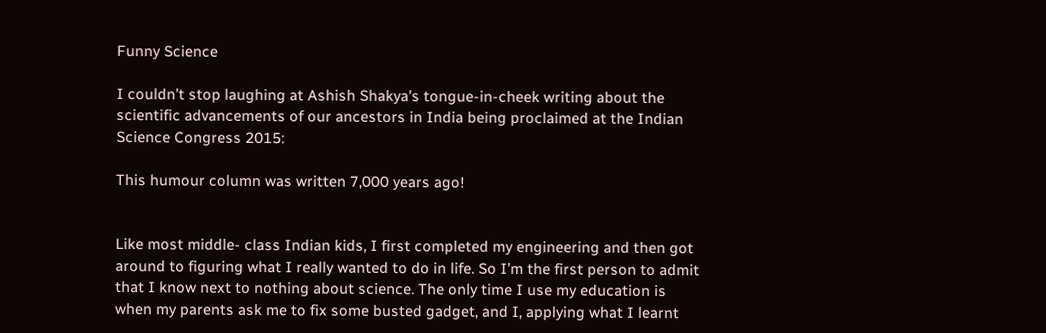Funny Science

I couldn’t stop laughing at Ashish Shakya’s tongue-in-cheek writing about the scientific advancements of our ancestors in India being proclaimed at the Indian Science Congress 2015:

This humour column was written 7,000 years ago!


Like most middle- class Indian kids, I first completed my engineering and then got around to figuring what I really wanted to do in life. So I’m the first person to admit that I know next to nothing about science. The only time I use my education is when my parents ask me to fix some busted gadget, and I, applying what I learnt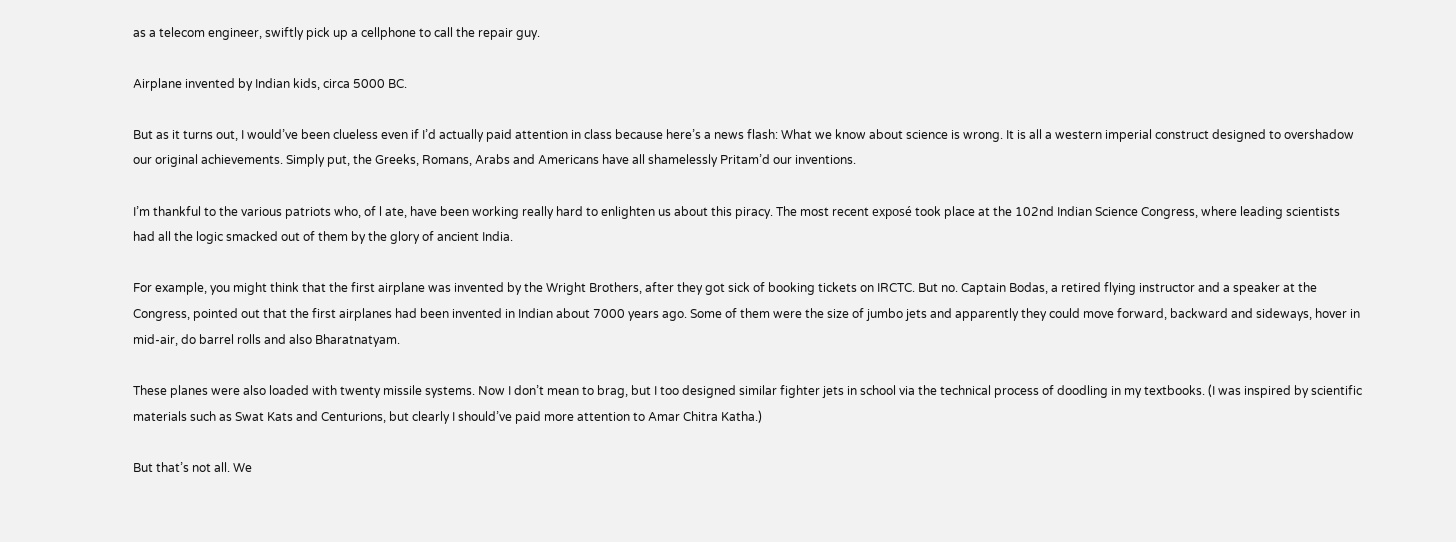as a telecom engineer, swiftly pick up a cellphone to call the repair guy.

Airplane invented by Indian kids, circa 5000 BC.

But as it turns out, I would’ve been clueless even if I’d actually paid attention in class because here’s a news flash: What we know about science is wrong. It is all a western imperial construct designed to overshadow our original achievements. Simply put, the Greeks, Romans, Arabs and Americans have all shamelessly Pritam’d our inventions.

I’m thankful to the various patriots who, of l ate, have been working really hard to enlighten us about this piracy. The most recent exposé took place at the 102nd Indian Science Congress, where leading scientists had all the logic smacked out of them by the glory of ancient India.

For example, you might think that the first airplane was invented by the Wright Brothers, after they got sick of booking tickets on IRCTC. But no. Captain Bodas, a retired flying instructor and a speaker at the Congress, pointed out that the first airplanes had been invented in Indian about 7000 years ago. Some of them were the size of jumbo jets and apparently they could move forward, backward and sideways, hover in mid-air, do barrel rolls and also Bharatnatyam.

These planes were also loaded with twenty missile systems. Now I don’t mean to brag, but I too designed similar fighter jets in school via the technical process of doodling in my textbooks. (I was inspired by scientific materials such as Swat Kats and Centurions, but clearly I should’ve paid more attention to Amar Chitra Katha.)

But that’s not all. We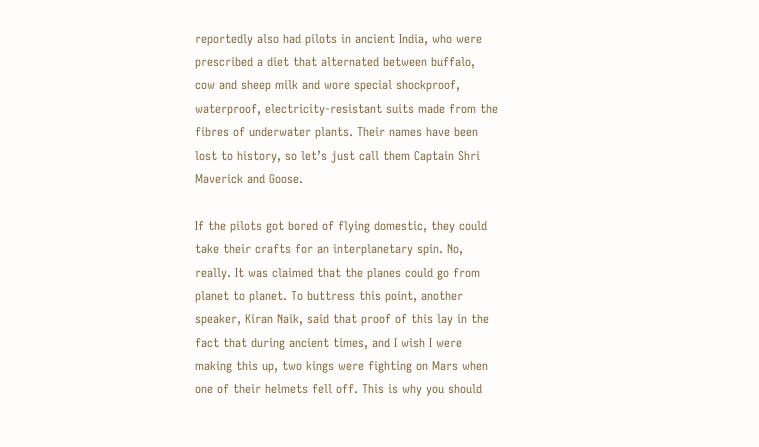reportedly also had pilots in ancient India, who were prescribed a diet that alternated between buffalo, cow and sheep milk and wore special shockproof, waterproof, electricity-resistant suits made from the fibres of underwater plants. Their names have been lost to history, so let’s just call them Captain Shri Maverick and Goose.

If the pilots got bored of flying domestic, they could take their crafts for an interplanetary spin. No, really. It was claimed that the planes could go from planet to planet. To buttress this point, another speaker, Kiran Naik, said that proof of this lay in the fact that during ancient times, and I wish I were making this up, two kings were fighting on Mars when one of their helmets fell off. This is why you should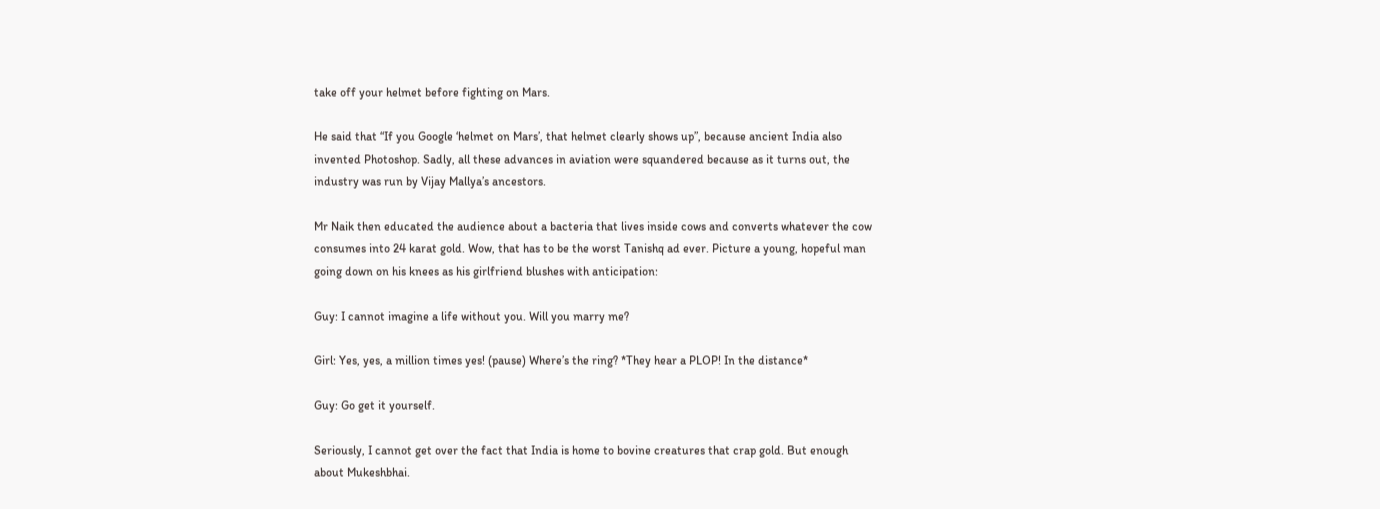take off your helmet before fighting on Mars.

He said that “If you Google ‘helmet on Mars’, that helmet clearly shows up”, because ancient India also invented Photoshop. Sadly, all these advances in aviation were squandered because as it turns out, the industry was run by Vijay Mallya’s ancestors.

Mr Naik then educated the audience about a bacteria that lives inside cows and converts whatever the cow consumes into 24 karat gold. Wow, that has to be the worst Tanishq ad ever. Picture a young, hopeful man going down on his knees as his girlfriend blushes with anticipation:

Guy: I cannot imagine a life without you. Will you marry me?

Girl: Yes, yes, a million times yes! (pause) Where’s the ring? *They hear a PLOP! In the distance*

Guy: Go get it yourself.

Seriously, I cannot get over the fact that India is home to bovine creatures that crap gold. But enough about Mukeshbhai.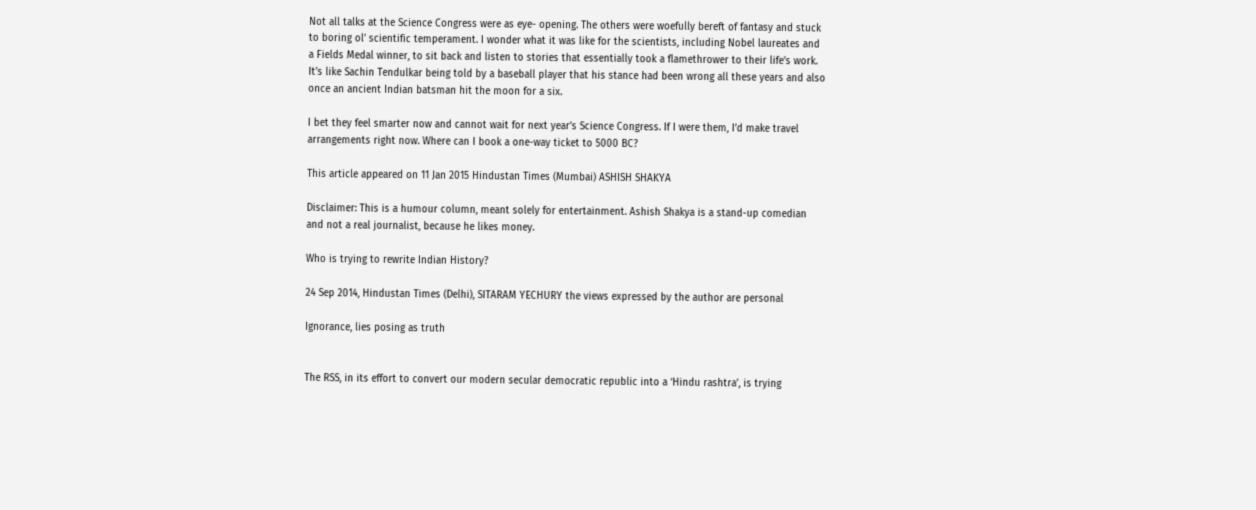Not all talks at the Science Congress were as eye- opening. The others were woefully bereft of fantasy and stuck to boring ol’ scientific temperament. I wonder what it was like for the scientists, including Nobel laureates and a Fields Medal winner, to sit back and listen to stories that essentially took a flamethrower to their life’s work. It’s like Sachin Tendulkar being told by a baseball player that his stance had been wrong all these years and also once an ancient Indian batsman hit the moon for a six.

I bet they feel smarter now and cannot wait for next year’s Science Congress. If I were them, I’d make travel arrangements right now. Where can I book a one-way ticket to 5000 BC?

This article appeared on 11 Jan 2015 Hindustan Times (Mumbai) ASHISH SHAKYA

Disclaimer: This is a humour column, meant solely for entertainment. Ashish Shakya is a stand-up comedian and not a real journalist, because he likes money.

Who is trying to rewrite Indian History?

24 Sep 2014, Hindustan Times (Delhi), SITARAM YECHURY the views expressed by the author are personal

Ignorance, lies posing as truth


The RSS, in its effort to convert our modern secular democratic republic into a ‘Hindu rashtra’, is trying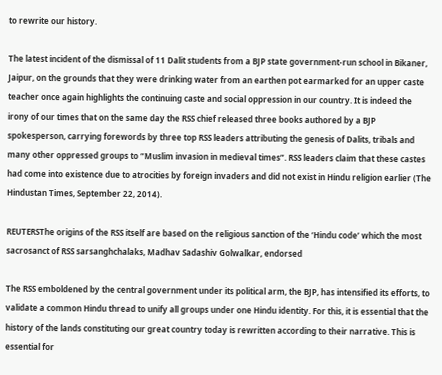to rewrite our history.

The latest incident of the dismissal of 11 Dalit students from a BJP state government-run school in Bikaner, Jaipur, on the grounds that they were drinking water from an earthen pot earmarked for an upper caste teacher once again highlights the continuing caste and social oppression in our country. It is indeed the irony of our times that on the same day the RSS chief released three books authored by a BJP spokesperson, carrying forewords by three top RSS leaders attributing the genesis of Dalits, tribals and many other oppressed groups to “Muslim invasion in medieval times”. RSS leaders claim that these castes had come into existence due to atrocities by foreign invaders and did not exist in Hindu religion earlier (The Hindustan Times, September 22, 2014).

REUTERSThe origins of the RSS itself are based on the religious sanction of the ‘Hindu code’ which the most sacrosanct of RSS sarsanghchalaks, Madhav Sadashiv Golwalkar, endorsed

The RSS emboldened by the central government under its political arm, the BJP, has intensified its efforts, to validate a common Hindu thread to unify all groups under one Hindu identity. For this, it is essential that the history of the lands constituting our great country today is rewritten according to their narrative. This is essential for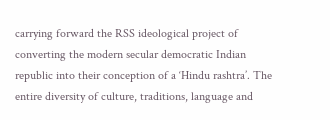carrying forward the RSS ideological project of converting the modern secular democratic Indian republic into their conception of a ‘Hindu rashtra’. The entire diversity of culture, traditions, language and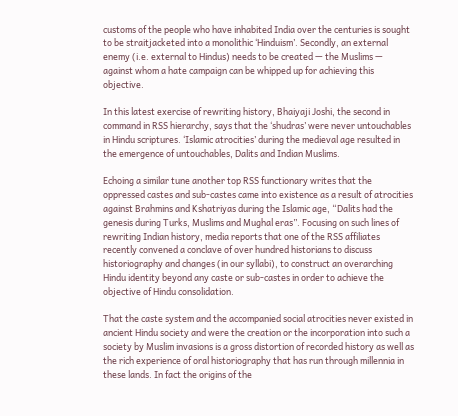customs of the people who have inhabited India over the centuries is sought to be straitjacketed into a monolithic ‘Hinduism’. Secondly, an external enemy (i.e. external to Hindus) needs to be created — the Muslims — against whom a hate campaign can be whipped up for achieving this objective.

In this latest exercise of rewriting history, Bhaiyaji Joshi, the second in command in RSS hierarchy, says that the ‘shudras’ were never untouchables in Hindu scriptures. ‘Islamic atrocities’ during the medieval age resulted in the emergence of untouchables, Dalits and Indian Muslims.

Echoing a similar tune another top RSS functionary writes that the oppressed castes and sub-castes came into existence as a result of atrocities against Brahmins and Kshatriyas during the Islamic age, “Dalits had the genesis during Turks, Muslims and Mughal eras”. Focusing on such lines of rewriting Indian history, media reports that one of the RSS affiliates recently convened a conclave of over hundred historians to discuss historiography and changes (in our syllabi), to construct an overarching Hindu identity beyond any caste or sub-castes in order to achieve the objective of Hindu consolidation.

That the caste system and the accompanied social atrocities never existed in ancient Hindu society and were the creation or the incorporation into such a society by Muslim invasions is a gross distortion of recorded history as well as the rich experience of oral historiography that has run through millennia in these lands. In fact the origins of the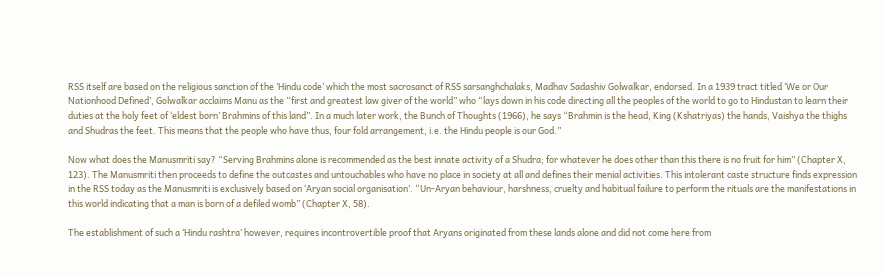RSS itself are based on the religious sanction of the ‘Hindu code’ which the most sacrosanct of RSS sarsanghchalaks, Madhav Sadashiv Golwalkar, endorsed. In a 1939 tract titled ‘We or Our Nationhood Defined’, Golwalkar acclaims Manu as the “first and greatest law giver of the world” who “lays down in his code directing all the peoples of the world to go to Hindustan to learn their duties at the holy feet of ‘eldest born’ Brahmins of this land”. In a much later work, the Bunch of Thoughts (1966), he says “Brahmin is the head, King (Kshatriyas) the hands, Vaishya the thighs and Shudras the feet. This means that the people who have thus, four fold arrangement, i.e. the Hindu people is our God.”

Now what does the Manusmriti say? “Serving Brahmins alone is recommended as the best innate activity of a Shudra; for whatever he does other than this there is no fruit for him” (Chapter X, 123). The Manusmriti then proceeds to define the outcastes and untouchables who have no place in society at all and defines their menial activities. This intolerant caste structure finds expression in the RSS today as the Manusmriti is exclusively based on ‘Aryan social organisation’. “Un-Aryan behaviour, harshness, cruelty and habitual failure to perform the rituals are the manifestations in this world indicating that a man is born of a defiled womb” (Chapter X, 58).

The establishment of such a ‘Hindu rashtra’ however, requires incontrovertible proof that Aryans originated from these lands alone and did not come here from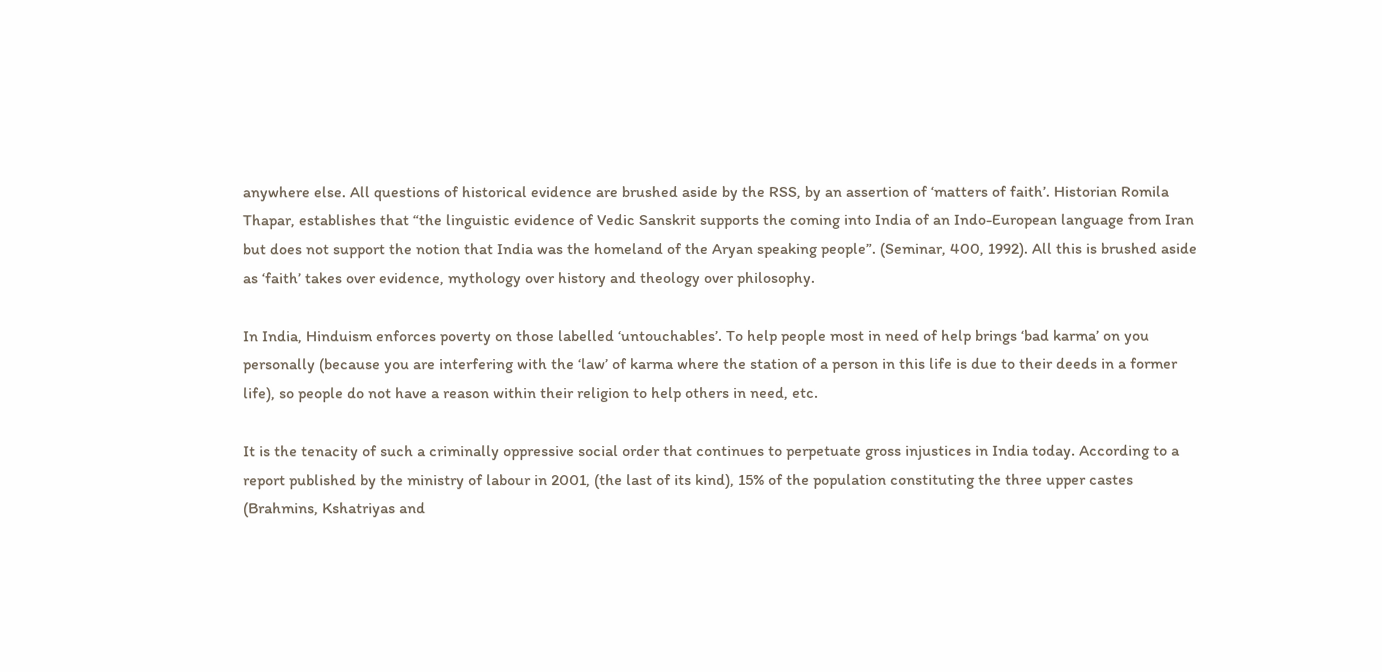anywhere else. All questions of historical evidence are brushed aside by the RSS, by an assertion of ‘matters of faith’. Historian Romila Thapar, establishes that “the linguistic evidence of Vedic Sanskrit supports the coming into India of an Indo-European language from Iran but does not support the notion that India was the homeland of the Aryan speaking people”. (Seminar, 400, 1992). All this is brushed aside as ‘faith’ takes over evidence, mythology over history and theology over philosophy.

In India, Hinduism enforces poverty on those labelled ‘untouchables’. To help people most in need of help brings ‘bad karma’ on you personally (because you are interfering with the ‘law’ of karma where the station of a person in this life is due to their deeds in a former life), so people do not have a reason within their religion to help others in need, etc.

It is the tenacity of such a criminally oppressive social order that continues to perpetuate gross injustices in India today. According to a report published by the ministry of labour in 2001, (the last of its kind), 15% of the population constituting the three upper castes (Brahmins, Kshatriyas and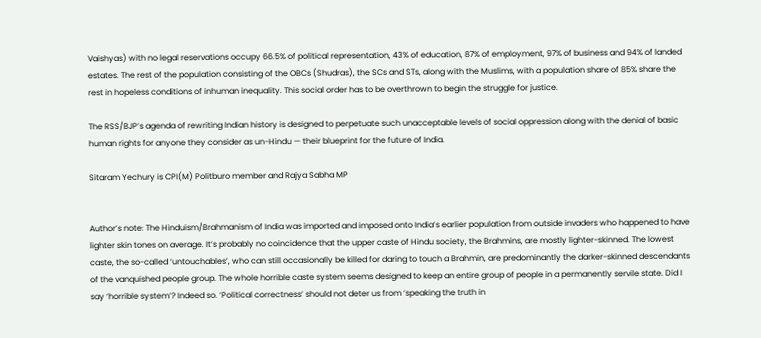Vaishyas) with no legal reservations occupy 66.5% of political representation, 43% of education, 87% of employment, 97% of business and 94% of landed estates. The rest of the population consisting of the OBCs (Shudras), the SCs and STs, along with the Muslims, with a population share of 85% share the rest in hopeless conditions of inhuman inequality. This social order has to be overthrown to begin the struggle for justice.

The RSS/BJP’s agenda of rewriting Indian history is designed to perpetuate such unacceptable levels of social oppression along with the denial of basic human rights for anyone they consider as un-Hindu — their blueprint for the future of India.

Sitaram Yechury is CPI(M) Politburo member and Rajya Sabha MP


Author’s note: The Hinduism/Brahmanism of India was imported and imposed onto India’s earlier population from outside invaders who happened to have lighter skin tones on average. It’s probably no coincidence that the upper caste of Hindu society, the Brahmins, are mostly lighter-skinned. The lowest caste, the so-called ‘untouchables’, who can still occasionally be killed for daring to touch a Brahmin, are predominantly the darker-skinned descendants of the vanquished people group. The whole horrible caste system seems designed to keep an entire group of people in a permanently servile state. Did I say ‘horrible system’? Indeed so. ‘Political correctness’ should not deter us from ‘speaking the truth in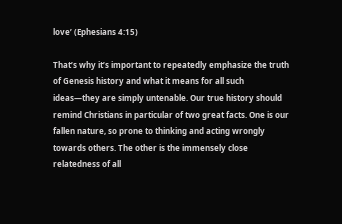love’ (Ephesians 4:15)

That’s why it’s important to repeatedly emphasize the truth of Genesis history and what it means for all such ideas—they are simply untenable. Our true history should remind Christians in particular of two great facts. One is our fallen nature, so prone to thinking and acting wrongly towards others. The other is the immensely close relatedness of all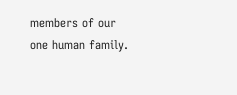members of our one human family.